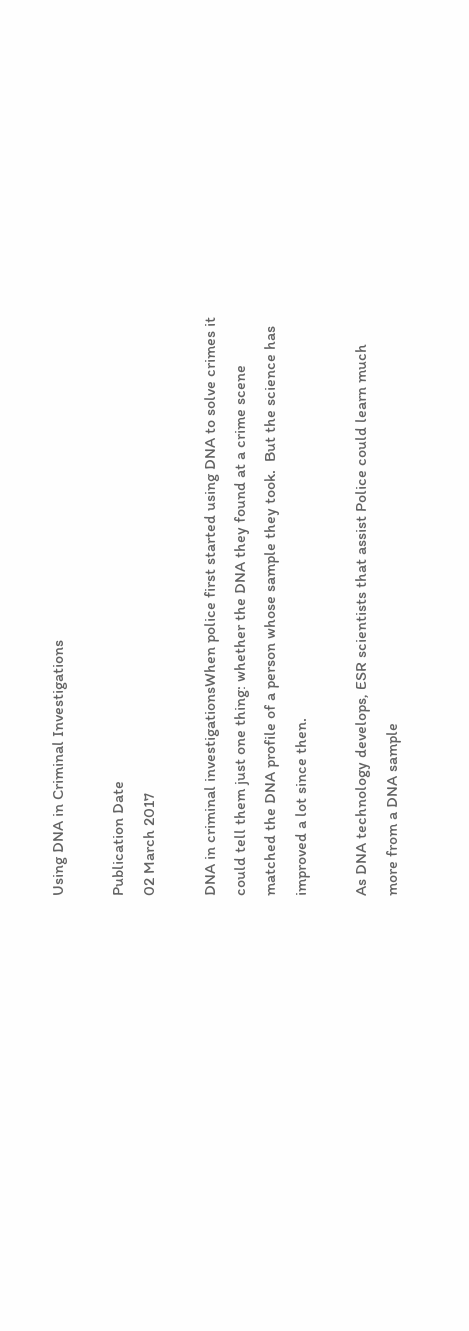Using DNA in Criminal Investigations

Publication Date
02 March 2017

DNA in criminal investigationsWhen police first started using DNA to solve crimes it could tell them just one thing: whether the DNA they found at a crime scene matched the DNA profile of a person whose sample they took.  But the science has improved a lot since then.

As DNA technology develops, ESR scientists that assist Police could learn much more from a DNA sample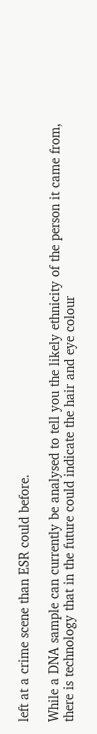left at a crime scene than ESR could before.

While a DNA sample can currently be analysed to tell you the likely ethnicity of the person it came from, there is technology that in the future could indicate the hair and eye colour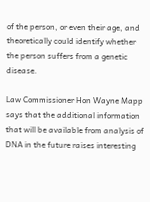of the person, or even their age, and theoretically could identify whether the person suffers from a genetic disease.

Law Commissioner Hon Wayne Mapp says that the additional information that will be available from analysis of DNA in the future raises interesting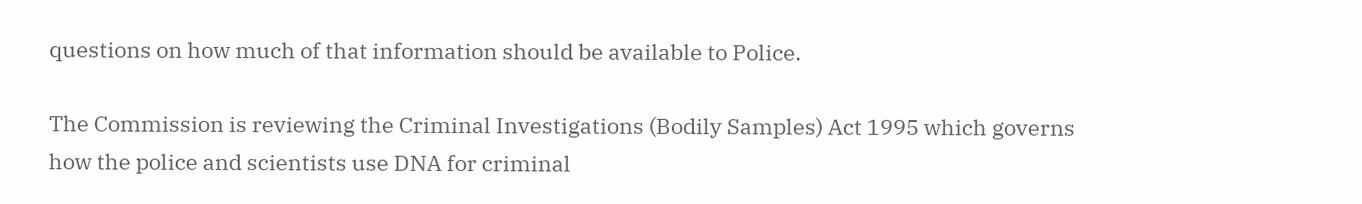questions on how much of that information should be available to Police.

The Commission is reviewing the Criminal Investigations (Bodily Samples) Act 1995 which governs how the police and scientists use DNA for criminal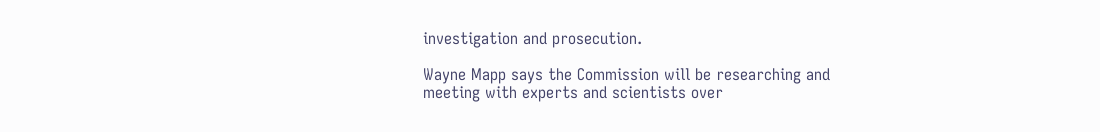investigation and prosecution.

Wayne Mapp says the Commission will be researching and meeting with experts and scientists over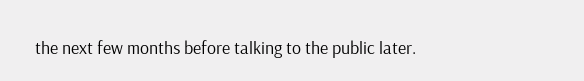the next few months before talking to the public later.